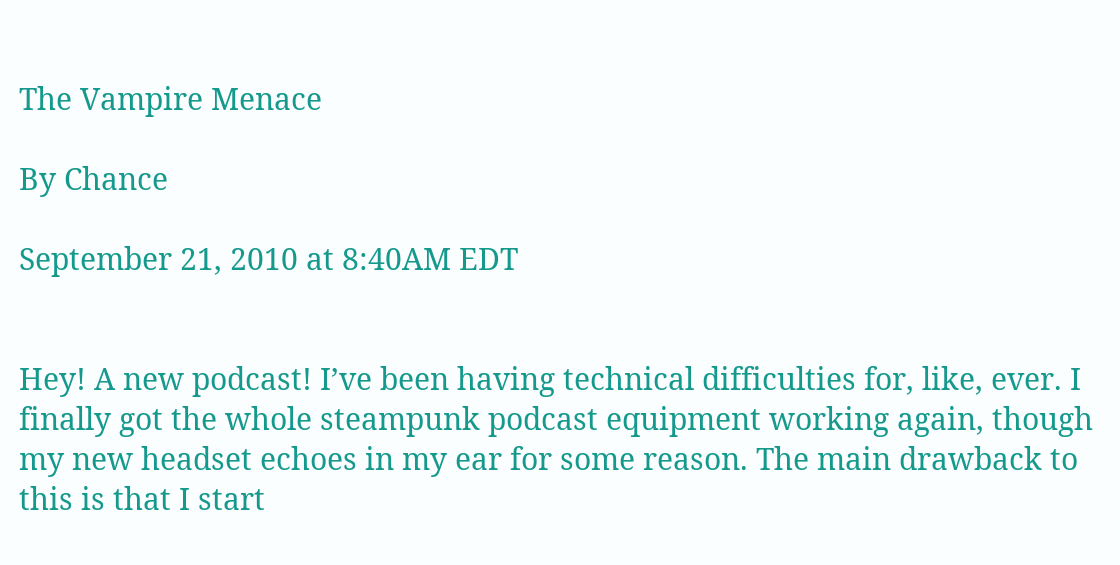The Vampire Menace

By Chance

September 21, 2010 at 8:40AM EDT


Hey! A new podcast! I’ve been having technical difficulties for, like, ever. I finally got the whole steampunk podcast equipment working again, though my new headset echoes in my ear for some reason. The main drawback to this is that I start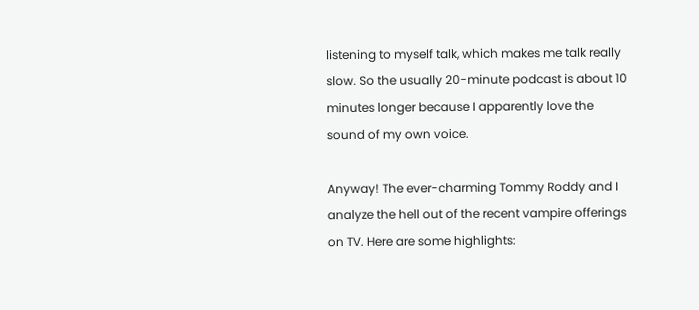listening to myself talk, which makes me talk really slow. So the usually 20-minute podcast is about 10 minutes longer because I apparently love the sound of my own voice.

Anyway! The ever-charming Tommy Roddy and I analyze the hell out of the recent vampire offerings on TV. Here are some highlights: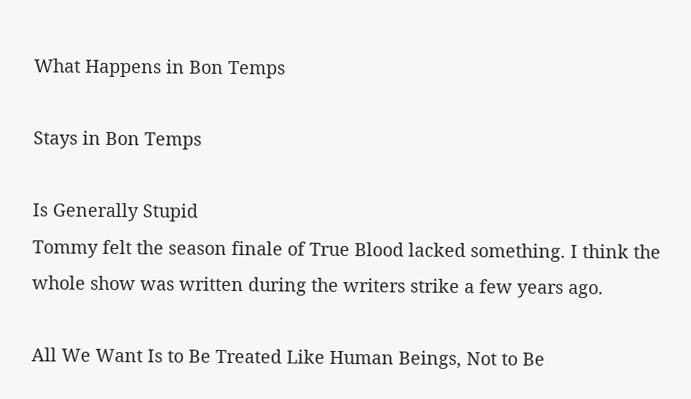What Happens in Bon Temps

Stays in Bon Temps

Is Generally Stupid
Tommy felt the season finale of True Blood lacked something. I think the whole show was written during the writers strike a few years ago.

All We Want Is to Be Treated Like Human Beings, Not to Be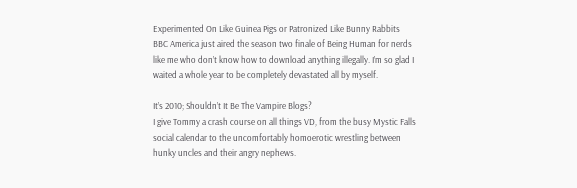Experimented On Like Guinea Pigs or Patronized Like Bunny Rabbits
BBC America just aired the season two finale of Being Human for nerds like me who don’t know how to download anything illegally. I’m so glad I waited a whole year to be completely devastated all by myself.

It’s 2010; Shouldn’t It Be The Vampire Blogs?
I give Tommy a crash course on all things VD, from the busy Mystic Falls social calendar to the uncomfortably homoerotic wrestling between hunky uncles and their angry nephews.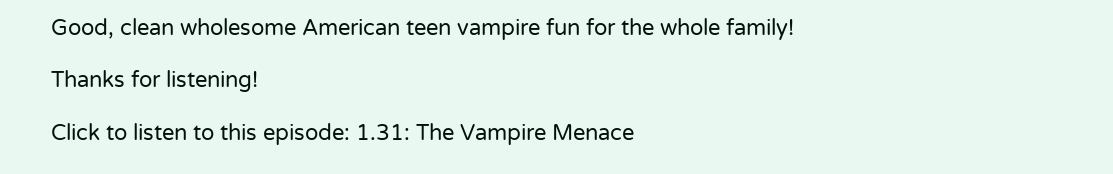Good, clean wholesome American teen vampire fun for the whole family!

Thanks for listening!

Click to listen to this episode: 1.31: The Vampire Menace